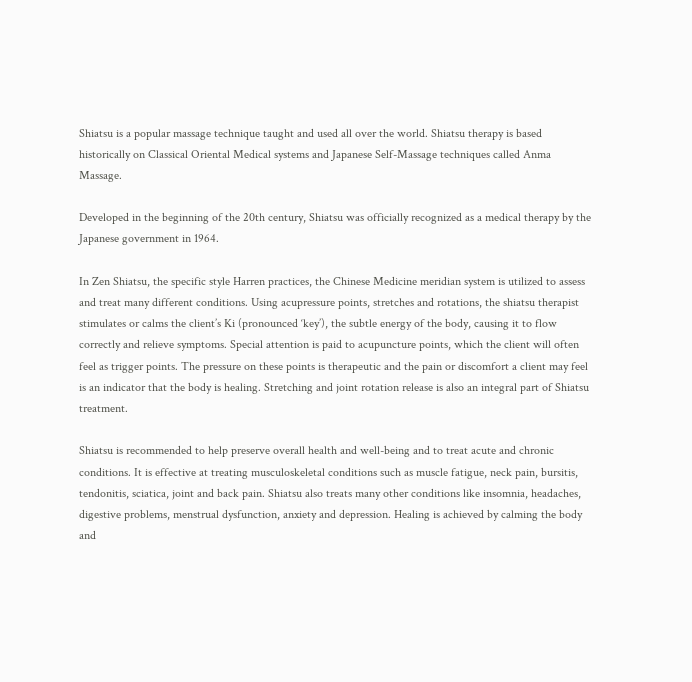Shiatsu is a popular massage technique taught and used all over the world. Shiatsu therapy is based historically on Classical Oriental Medical systems and Japanese Self-Massage techniques called Anma Massage.

Developed in the beginning of the 20th century, Shiatsu was officially recognized as a medical therapy by the Japanese government in 1964.

In Zen Shiatsu, the specific style Harren practices, the Chinese Medicine meridian system is utilized to assess and treat many different conditions. Using acupressure points, stretches and rotations, the shiatsu therapist stimulates or calms the client’s Ki (pronounced ‘key’), the subtle energy of the body, causing it to flow correctly and relieve symptoms. Special attention is paid to acupuncture points, which the client will often feel as trigger points. The pressure on these points is therapeutic and the pain or discomfort a client may feel is an indicator that the body is healing. Stretching and joint rotation release is also an integral part of Shiatsu treatment.

Shiatsu is recommended to help preserve overall health and well-being and to treat acute and chronic conditions. It is effective at treating musculoskeletal conditions such as muscle fatigue, neck pain, bursitis, tendonitis, sciatica, joint and back pain. Shiatsu also treats many other conditions like insomnia, headaches, digestive problems, menstrual dysfunction, anxiety and depression. Healing is achieved by calming the body and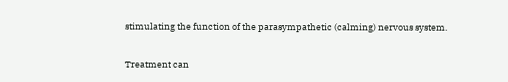stimulating the function of the parasympathetic (calming) nervous system.

Treatment can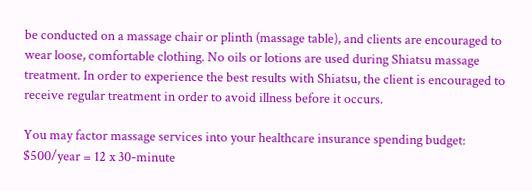be conducted on a massage chair or plinth (massage table), and clients are encouraged to wear loose, comfortable clothing. No oils or lotions are used during Shiatsu massage treatment. In order to experience the best results with Shiatsu, the client is encouraged to receive regular treatment in order to avoid illness before it occurs.

You may factor massage services into your healthcare insurance spending budget:
$500/year = 12 x 30-minute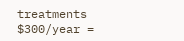treatments
$300/year =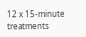12 x 15-minute treatments